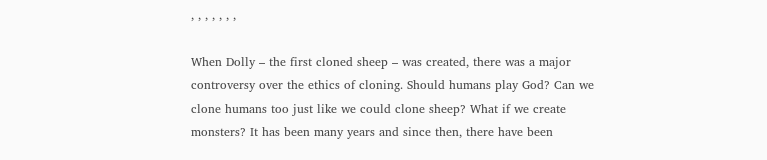, , , , , , ,

When Dolly – the first cloned sheep – was created, there was a major controversy over the ethics of cloning. Should humans play God? Can we clone humans too just like we could clone sheep? What if we create monsters? It has been many years and since then, there have been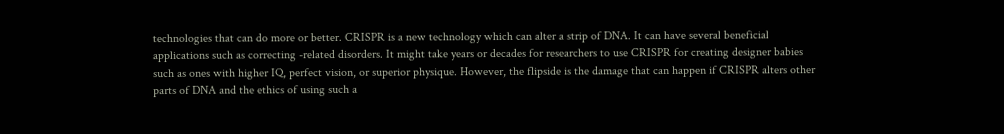technologies that can do more or better. CRISPR is a new technology which can alter a strip of DNA. It can have several beneficial applications such as correcting -related disorders. It might take years or decades for researchers to use CRISPR for creating designer babies such as ones with higher IQ, perfect vision, or superior physique. However, the flipside is the damage that can happen if CRISPR alters other parts of DNA and the ethics of using such a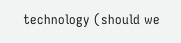technology (should we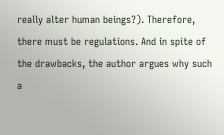really alter human beings?). Therefore, there must be regulations. And in spite of the drawbacks, the author argues why such a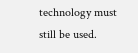technology must still be used.